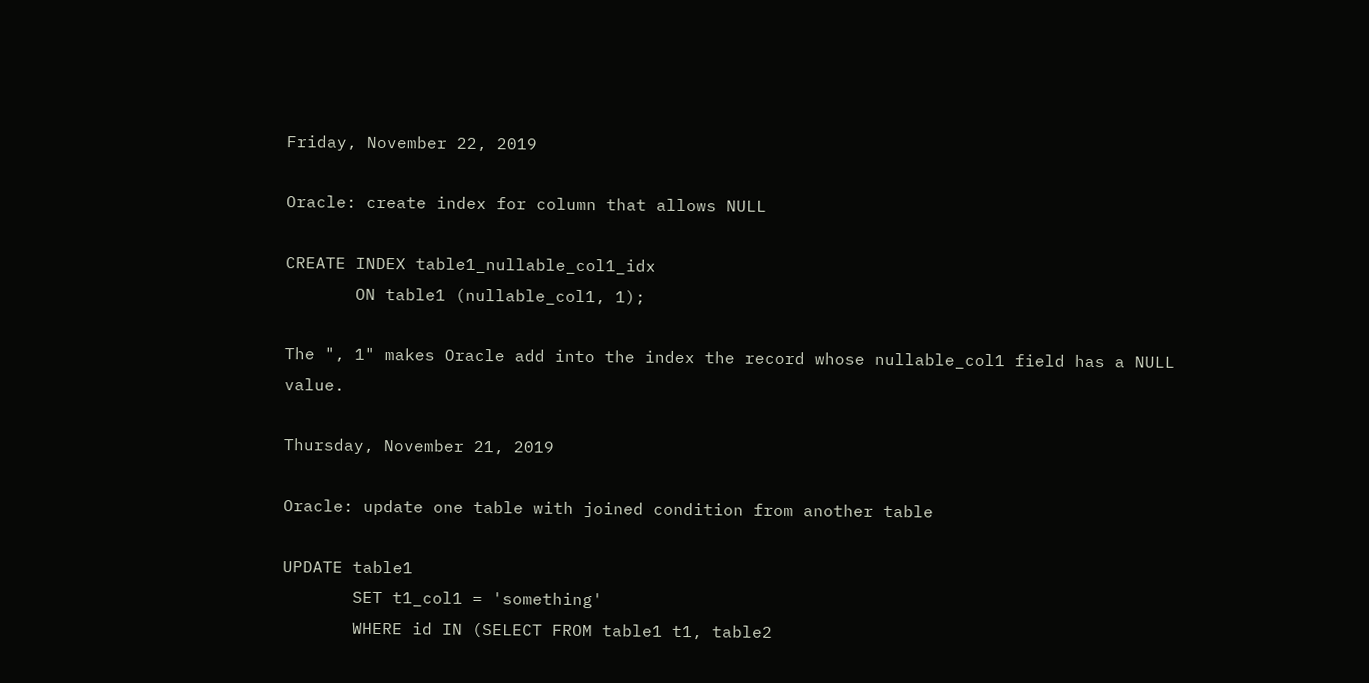Friday, November 22, 2019

Oracle: create index for column that allows NULL

CREATE INDEX table1_nullable_col1_idx
       ON table1 (nullable_col1, 1);

The ", 1" makes Oracle add into the index the record whose nullable_col1 field has a NULL value.

Thursday, November 21, 2019

Oracle: update one table with joined condition from another table

UPDATE table1
       SET t1_col1 = 'something'
       WHERE id IN (SELECT FROM table1 t1, table2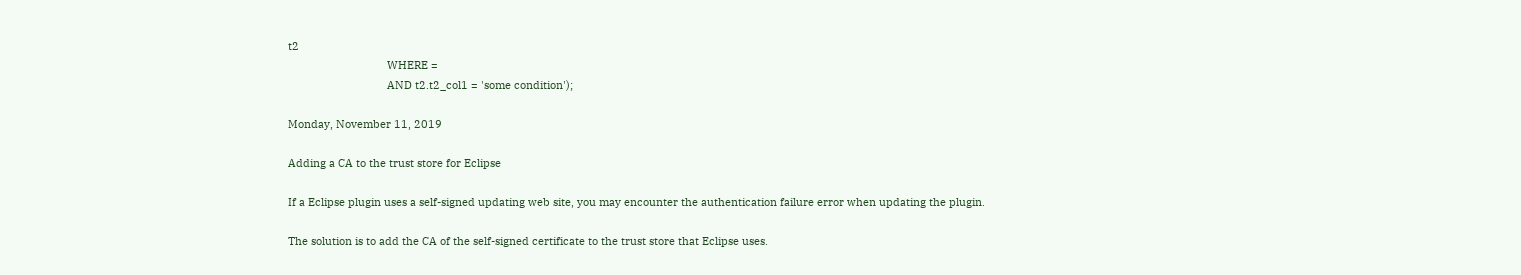t2
                                 WHERE =
                                 AND t2.t2_col1 = 'some condition');

Monday, November 11, 2019

Adding a CA to the trust store for Eclipse

If a Eclipse plugin uses a self-signed updating web site, you may encounter the authentication failure error when updating the plugin.

The solution is to add the CA of the self-signed certificate to the trust store that Eclipse uses.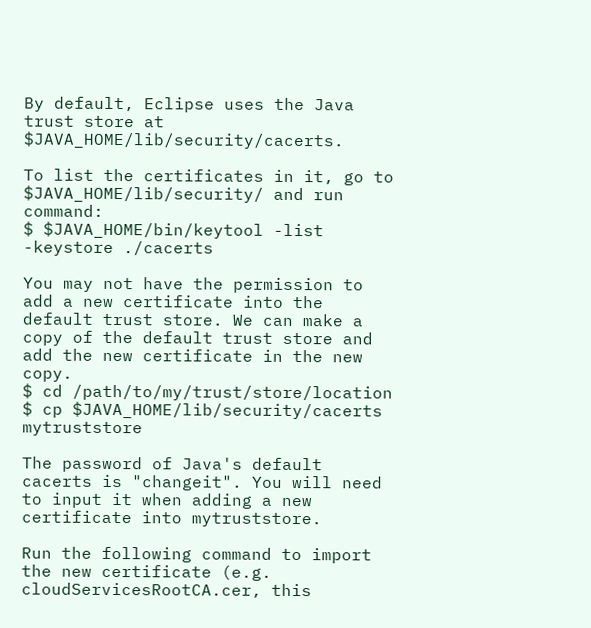By default, Eclipse uses the Java trust store at $JAVA_HOME/lib/security/cacerts.

To list the certificates in it, go to $JAVA_HOME/lib/security/ and run command:
$ $JAVA_HOME/bin/keytool -list -keystore ./cacerts

You may not have the permission to add a new certificate into the default trust store. We can make a copy of the default trust store and add the new certificate in the new copy.
$ cd /path/to/my/trust/store/location
$ cp $JAVA_HOME/lib/security/cacerts mytruststore

The password of Java's default cacerts is "changeit". You will need to input it when adding a new certificate into mytruststore.

Run the following command to import the new certificate (e.g. cloudServicesRootCA.cer, this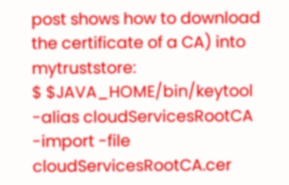post shows how to download the certificate of a CA) into mytruststore:
$ $JAVA_HOME/bin/keytool -alias cloudServicesRootCA -import -file cloudServicesRootCA.cer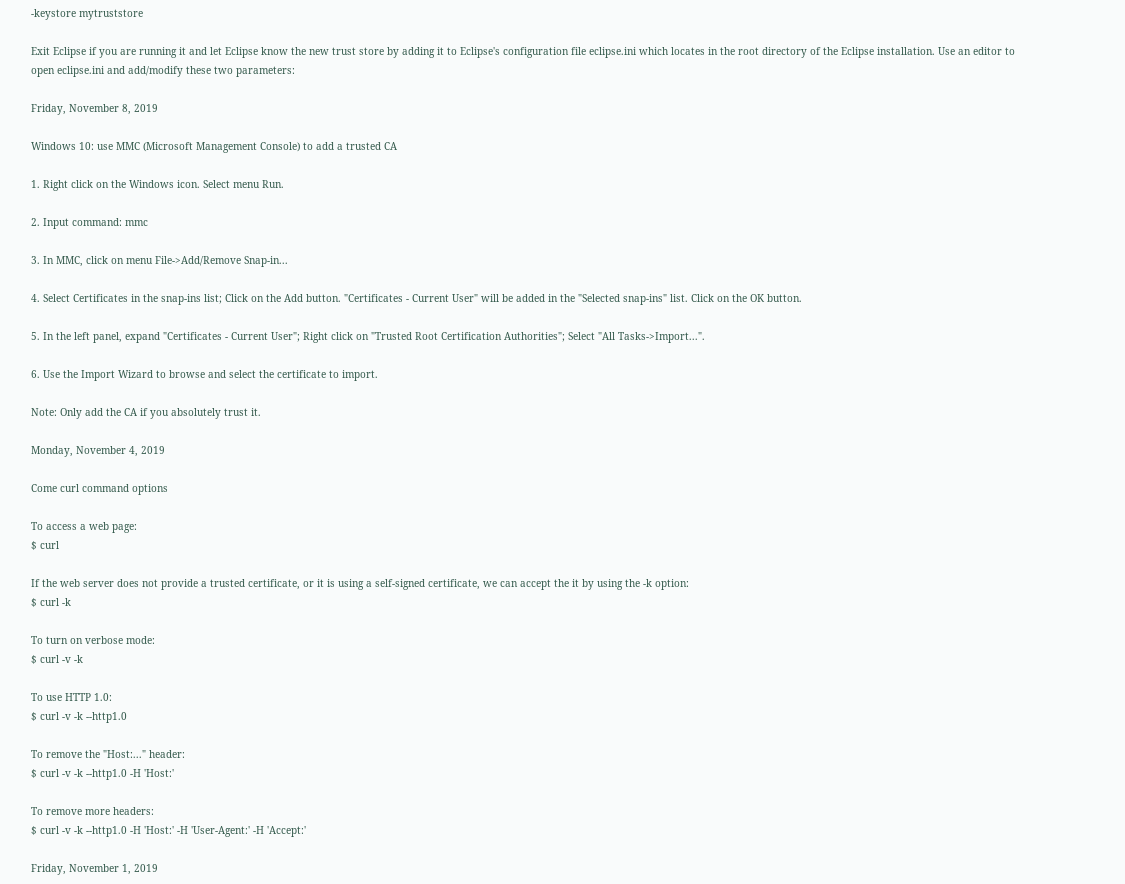-keystore mytruststore

Exit Eclipse if you are running it and let Eclipse know the new trust store by adding it to Eclipse's configuration file eclipse.ini which locates in the root directory of the Eclipse installation. Use an editor to open eclipse.ini and add/modify these two parameters:

Friday, November 8, 2019

Windows 10: use MMC (Microsoft Management Console) to add a trusted CA

1. Right click on the Windows icon. Select menu Run.

2. Input command: mmc

3. In MMC, click on menu File->Add/Remove Snap-in...

4. Select Certificates in the snap-ins list; Click on the Add button. "Certificates - Current User" will be added in the "Selected snap-ins" list. Click on the OK button.

5. In the left panel, expand "Certificates - Current User"; Right click on "Trusted Root Certification Authorities"; Select "All Tasks->Import...".

6. Use the Import Wizard to browse and select the certificate to import.

Note: Only add the CA if you absolutely trust it.

Monday, November 4, 2019

Come curl command options

To access a web page:
$ curl

If the web server does not provide a trusted certificate, or it is using a self-signed certificate, we can accept the it by using the -k option:
$ curl -k

To turn on verbose mode:
$ curl -v -k

To use HTTP 1.0:
$ curl -v -k --http1.0

To remove the "Host:..." header:
$ curl -v -k --http1.0 -H 'Host:'

To remove more headers:
$ curl -v -k --http1.0 -H 'Host:' -H 'User-Agent:' -H 'Accept:'

Friday, November 1, 2019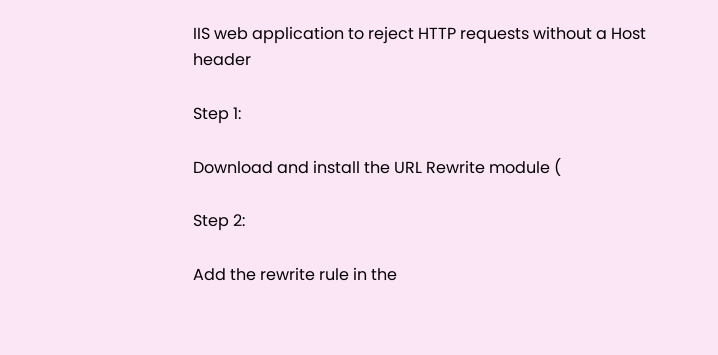IIS web application to reject HTTP requests without a Host header

Step 1:

Download and install the URL Rewrite module (

Step 2:

Add the rewrite rule in the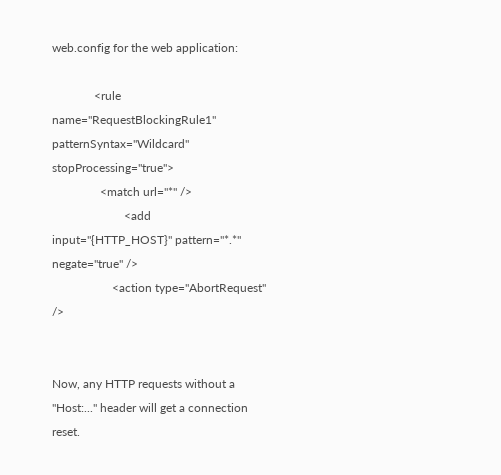web.config for the web application:

              <rule name="RequestBlockingRule1" patternSyntax="Wildcard" stopProcessing="true">
                <match url="*" />
                        <add input="{HTTP_HOST}" pattern="*.*" negate="true" />
                    <action type="AbortRequest" />


Now, any HTTP requests without a "Host:..." header will get a connection reset.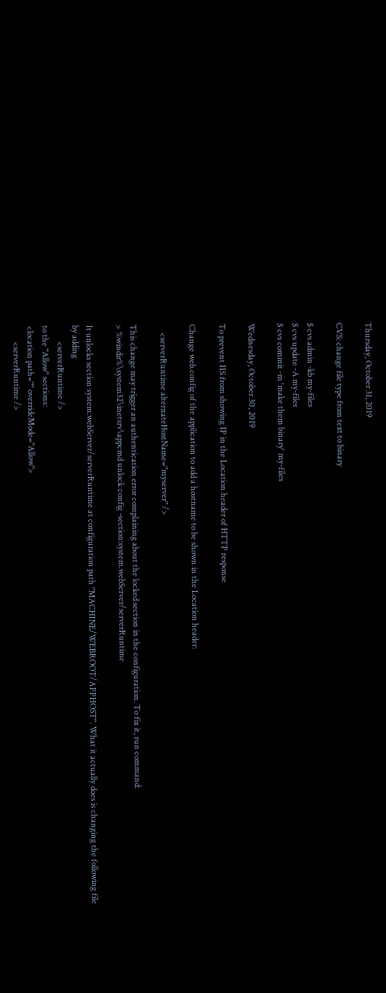Thursday, October 31, 2019

CVS: change file type from text to binary

$ cvs admin -kb my-files
$ cvs update -A my-files
$ cvs commit -m 'make them binary' my-files

Wednesday, October 30, 2019

To prevent IIS from showing IP in the Location header of HTTP response

Change web.config of the application to add a hostname to be shown in the Location header:

    <serverRuntime alternateHostName="myserver" />

This change may trigger an authentication error complaining about the locked section in the configuration. To fix it, run command:
> %windir%\system32\inetsrv\appcmd unlock config -section:system.webServer/serverRuntime

It unlocks section system.webServer/serverRuntime at configuration path "MACHINE/WEBROOT/APPHOST". What it actually does is changing the following file
by adding
        <serverRuntime />
to the "Allow" sections:
<location path="" overrideMode="Allow">
        <serverRuntime />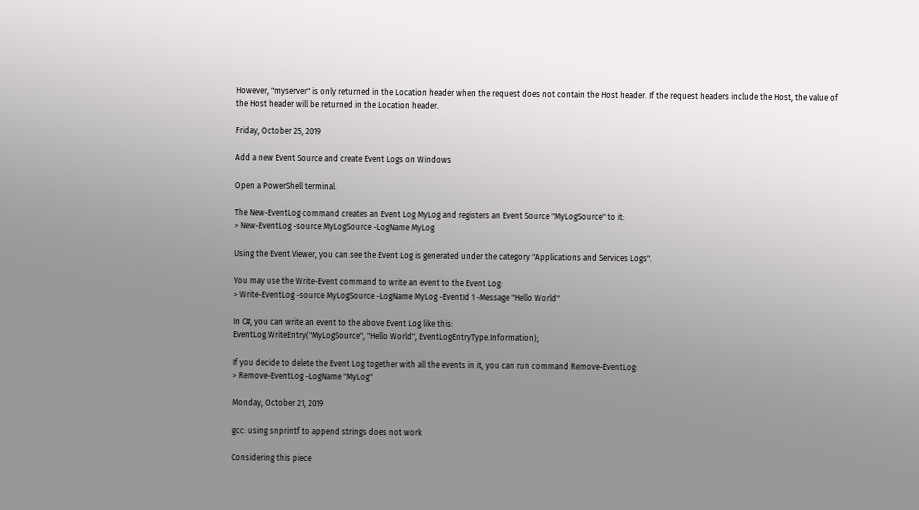However, "myserver" is only returned in the Location header when the request does not contain the Host header. If the request headers include the Host, the value of the Host header will be returned in the Location header.

Friday, October 25, 2019

Add a new Event Source and create Event Logs on Windows

Open a PowerShell terminal.

The New-EventLog command creates an Event Log MyLog and registers an Event Source "MyLogSource" to it:
> New-EventLog -source MyLogSource -LogName MyLog

Using the Event Viewer, you can see the Event Log is generated under the category "Applications and Services Logs".

You may use the Write-Event command to write an event to the Event Log:
> Write-EventLog -source MyLogSource -LogName MyLog -EventId 1 -Message "Hello World"

In C#, you can write an event to the above Event Log like this:
EventLog.WriteEntry("MyLogSource", "Hello World", EventLogEntryType.Information);

If you decide to delete the Event Log together with all the events in it, you can run command Remove-EventLog:
> Remove-EventLog -LogName "MyLog"

Monday, October 21, 2019

gcc: using snprintf to append strings does not work

Considering this piece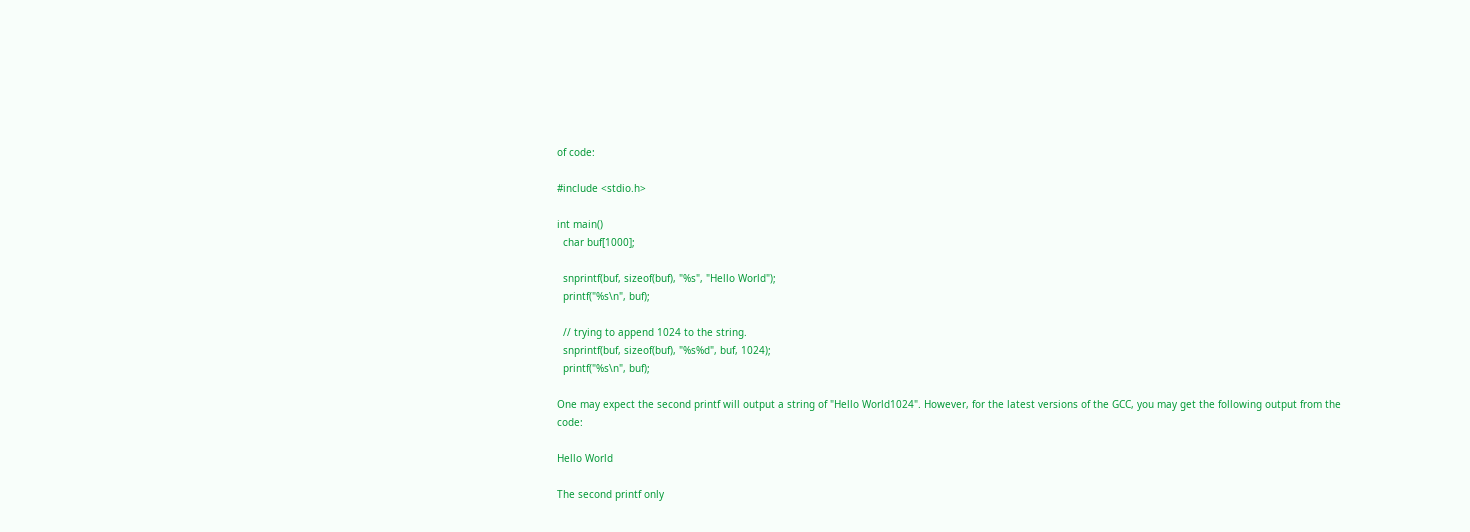of code:

#include <stdio.h>

int main()
  char buf[1000];

  snprintf(buf, sizeof(buf), "%s", "Hello World");
  printf("%s\n", buf);

  // trying to append 1024 to the string.
  snprintf(buf, sizeof(buf), "%s%d", buf, 1024);
  printf("%s\n", buf);

One may expect the second printf will output a string of "Hello World1024". However, for the latest versions of the GCC, you may get the following output from the code:

Hello World

The second printf only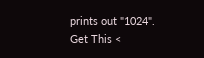prints out "1024".
Get This <